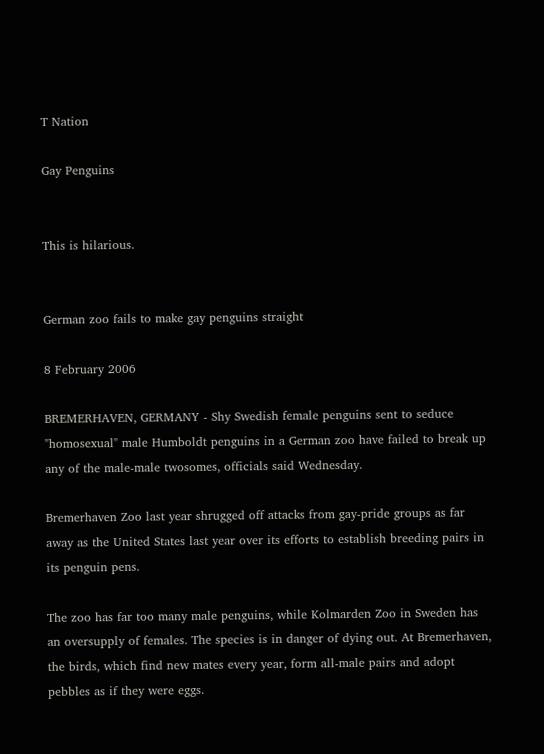T Nation

Gay Penguins


This is hilarious.


German zoo fails to make gay penguins straight

8 February 2006

BREMERHAVEN, GERMANY - Shy Swedish female penguins sent to seduce "homosexual" male Humboldt penguins in a German zoo have failed to break up any of the male-male twosomes, officials said Wednesday.

Bremerhaven Zoo last year shrugged off attacks from gay-pride groups as far away as the United States last year over its efforts to establish breeding pairs in its penguin pens.

The zoo has far too many male penguins, while Kolmarden Zoo in Sweden has an oversupply of females. The species is in danger of dying out. At Bremerhaven, the birds, which find new mates every year, form all-male pairs and adopt pebbles as if they were eggs.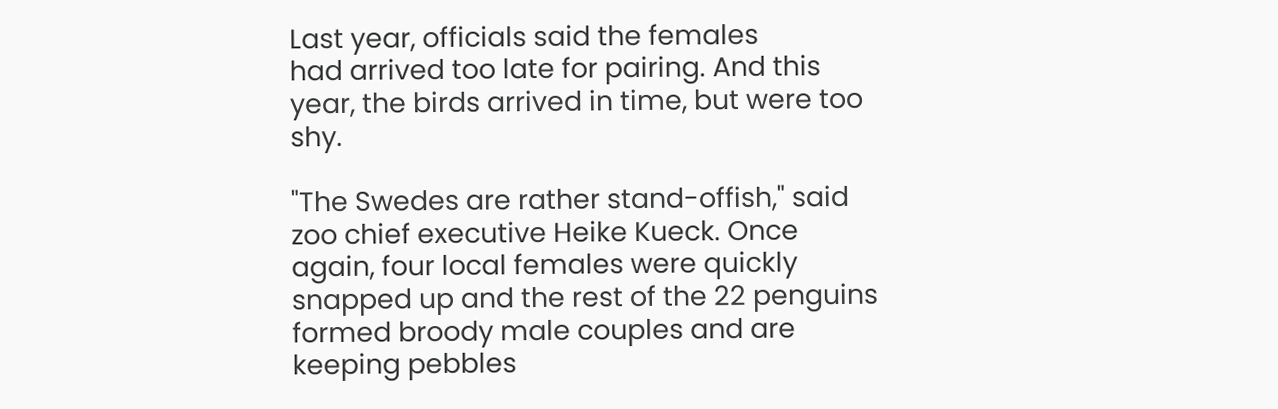Last year, officials said the females
had arrived too late for pairing. And this year, the birds arrived in time, but were too shy.

"The Swedes are rather stand-offish," said zoo chief executive Heike Kueck. Once again, four local females were quickly snapped up and the rest of the 22 penguins formed broody male couples and are keeping pebbles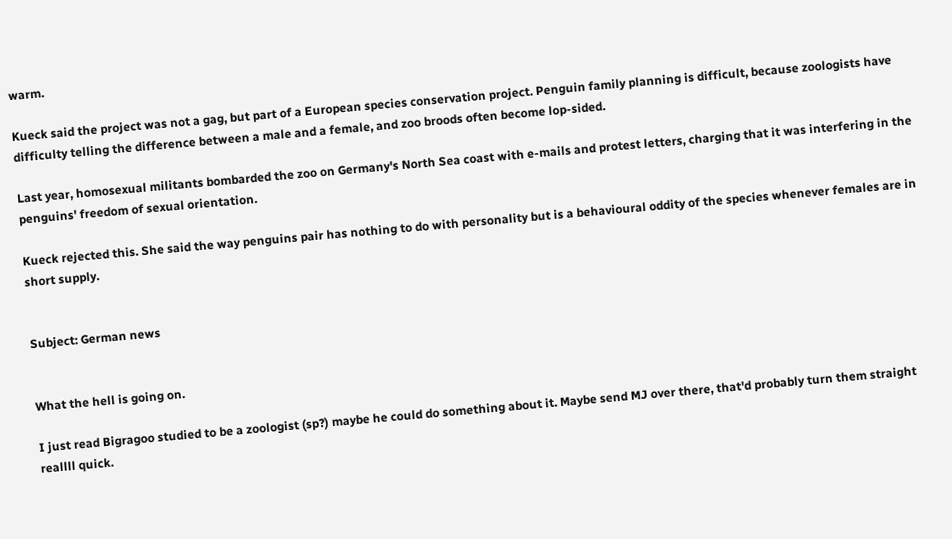warm.

Kueck said the project was not a gag, but part of a European species conservation project. Penguin family planning is difficult, because zoologists have difficulty telling the difference between a male and a female, and zoo broods often become lop-sided.

Last year, homosexual militants bombarded the zoo on Germany's North Sea coast with e-mails and protest letters, charging that it was interfering in the penguins' freedom of sexual orientation.

Kueck rejected this. She said the way penguins pair has nothing to do with personality but is a behavioural oddity of the species whenever females are in short supply.


Subject: German news


What the hell is going on.

I just read Bigragoo studied to be a zoologist (sp?) maybe he could do something about it. Maybe send MJ over there, that'd probably turn them straight reallll quick.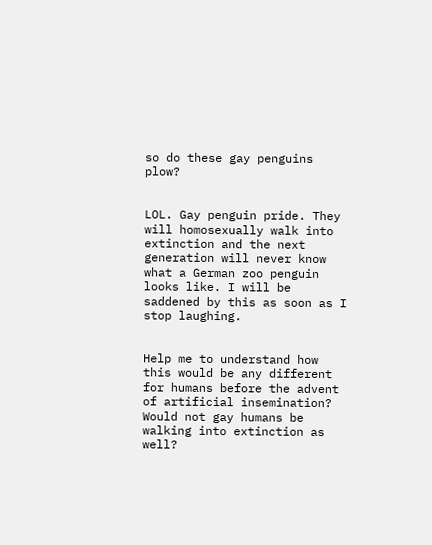so do these gay penguins plow?


LOL. Gay penguin pride. They will homosexually walk into extinction and the next generation will never know what a German zoo penguin looks like. I will be saddened by this as soon as I stop laughing.


Help me to understand how this would be any different for humans before the advent of artificial insemination? Would not gay humans be walking into extinction as well?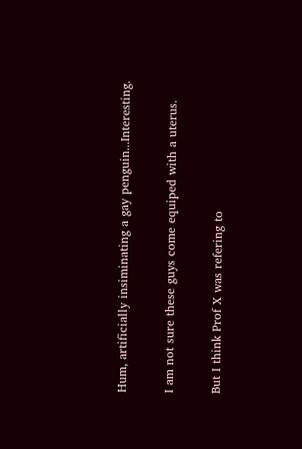Hum, artificially insiminating a gay penguin...Interesting.

I am not sure these guys come equiped with a uterus.

But I think Prof X was refering to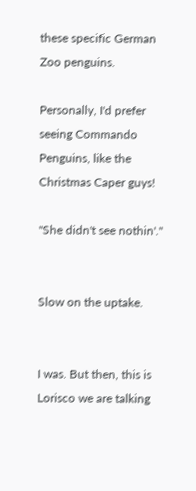these specific German Zoo penguins.

Personally, I'd prefer seeing Commando Penguins, like the Christmas Caper guys!

''She didn't see nothin'.''


Slow on the uptake.


I was. But then, this is Lorisco we are talking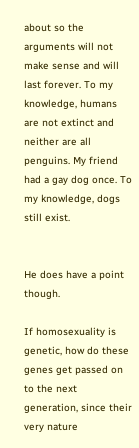about so the arguments will not make sense and will last forever. To my knowledge, humans are not extinct and neither are all penguins. My friend had a gay dog once. To my knowledge, dogs still exist.


He does have a point though.

If homosexuality is genetic, how do these genes get passed on to the next generation, since their very nature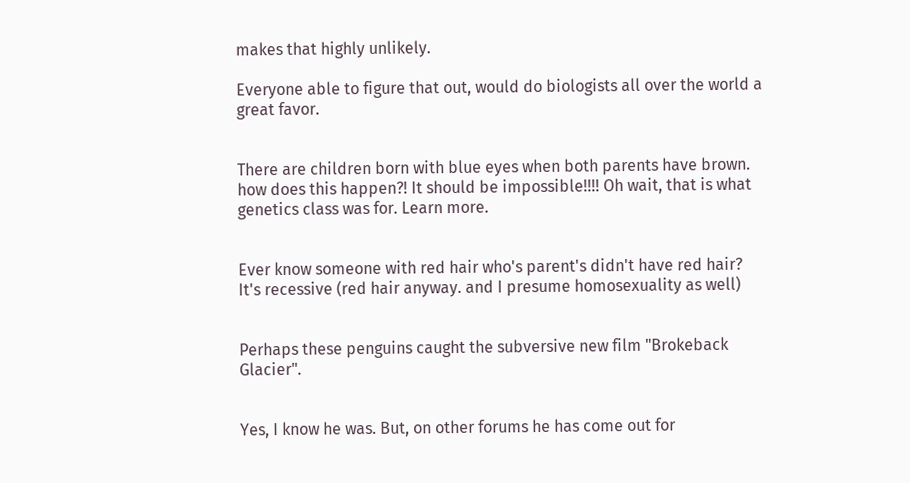makes that highly unlikely.

Everyone able to figure that out, would do biologists all over the world a great favor.


There are children born with blue eyes when both parents have brown. how does this happen?! It should be impossible!!!! Oh wait, that is what genetics class was for. Learn more.


Ever know someone with red hair who's parent's didn't have red hair? It's recessive (red hair anyway. and I presume homosexuality as well)


Perhaps these penguins caught the subversive new film "Brokeback Glacier".


Yes, I know he was. But, on other forums he has come out for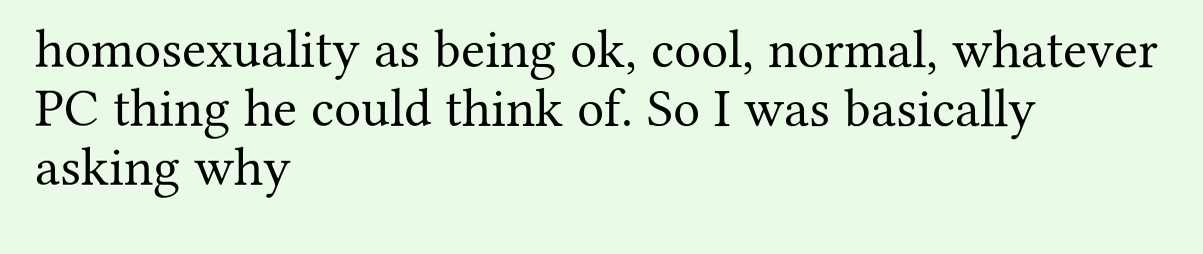homosexuality as being ok, cool, normal, whatever PC thing he could think of. So I was basically asking why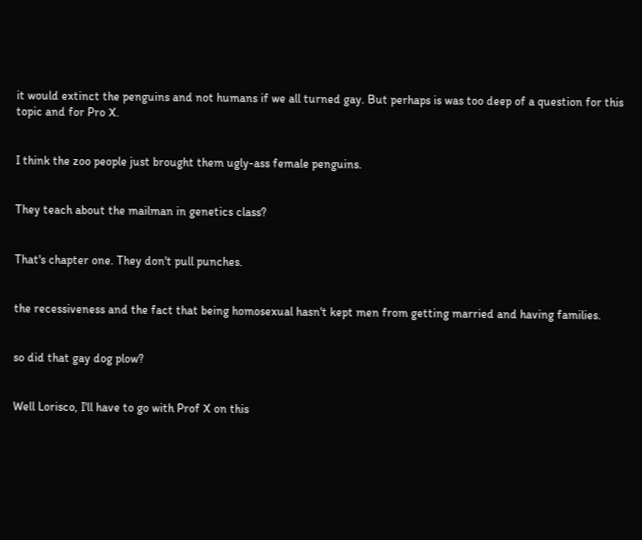it would extinct the penguins and not humans if we all turned gay. But perhaps is was too deep of a question for this topic and for Pro X.


I think the zoo people just brought them ugly-ass female penguins.


They teach about the mailman in genetics class?


That's chapter one. They don't pull punches.


the recessiveness and the fact that being homosexual hasn't kept men from getting married and having families.


so did that gay dog plow?


Well Lorisco, I'll have to go with Prof X on this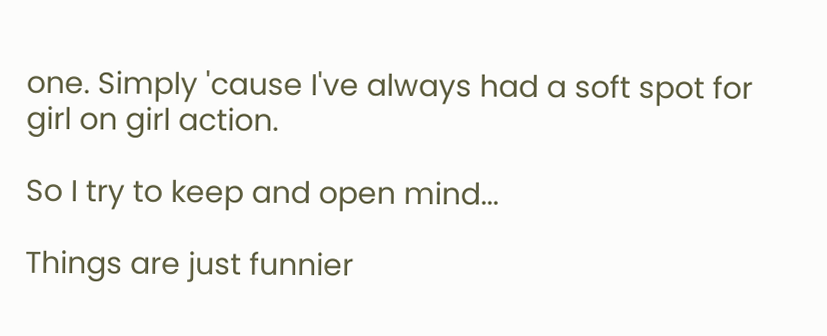one. Simply 'cause I've always had a soft spot for girl on girl action.

So I try to keep and open mind...

Things are just funnier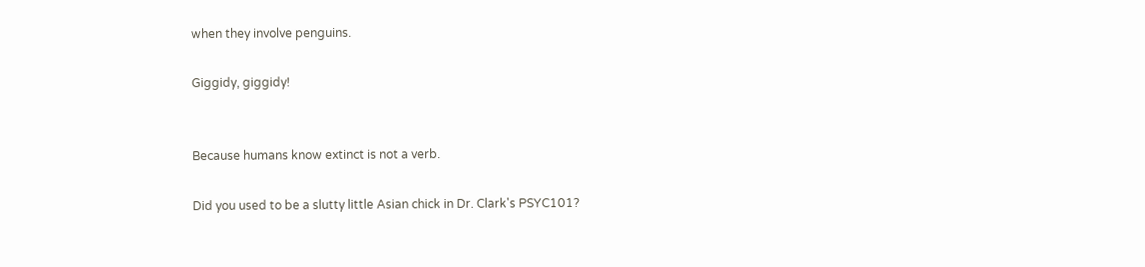when they involve penguins.

Giggidy, giggidy!


Because humans know extinct is not a verb.

Did you used to be a slutty little Asian chick in Dr. Clark's PSYC101?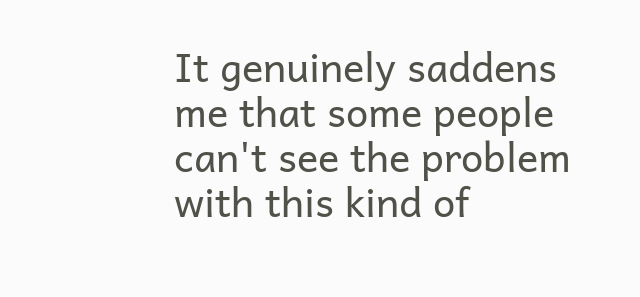It genuinely saddens me that some people can't see the problem with this kind of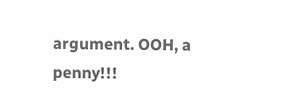argument. OOH, a penny!!!